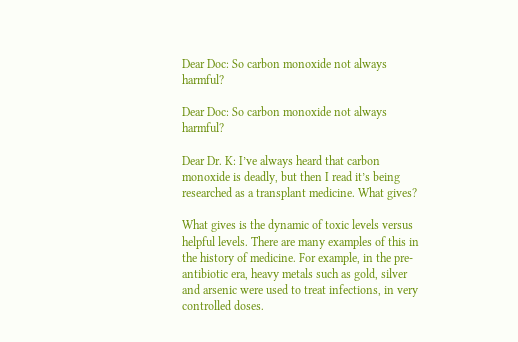Dear Doc: So carbon monoxide not always harmful?

Dear Doc: So carbon monoxide not always harmful?

Dear Dr. K: I’ve always heard that carbon monoxide is deadly, but then I read it’s being researched as a transplant medicine. What gives?

What gives is the dynamic of toxic levels versus helpful levels. There are many examples of this in the history of medicine. For example, in the pre-antibiotic era, heavy metals such as gold, silver and arsenic were used to treat infections, in very controlled doses.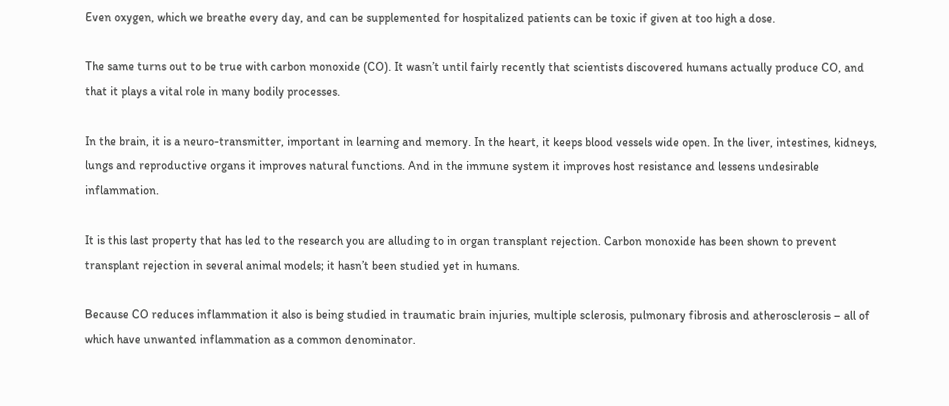Even oxygen, which we breathe every day, and can be supplemented for hospitalized patients can be toxic if given at too high a dose.

The same turns out to be true with carbon monoxide (CO). It wasn’t until fairly recently that scientists discovered humans actually produce CO, and that it plays a vital role in many bodily processes.

In the brain, it is a neuro-transmitter, important in learning and memory. In the heart, it keeps blood vessels wide open. In the liver, intestines, kidneys, lungs and reproductive organs it improves natural functions. And in the immune system it improves host resistance and lessens undesirable inflammation.

It is this last property that has led to the research you are alluding to in organ transplant rejection. Carbon monoxide has been shown to prevent transplant rejection in several animal models; it hasn’t been studied yet in humans.

Because CO reduces inflammation it also is being studied in traumatic brain injuries, multiple sclerosis, pulmonary fibrosis and atherosclerosis – all of which have unwanted inflammation as a common denominator.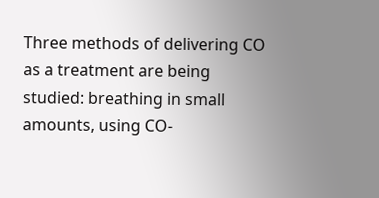Three methods of delivering CO as a treatment are being studied: breathing in small amounts, using CO-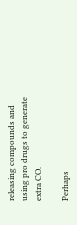releasing compounds and using pro drugs to generate extra CO.

Perhaps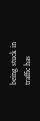being stuck in traffic has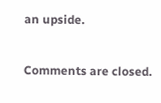an upside.

Comments are closed.